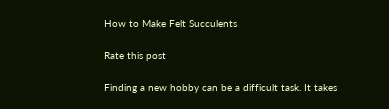How to Make Felt Succulents

Rate this post

Finding a new hobby can be a difficult task. It takes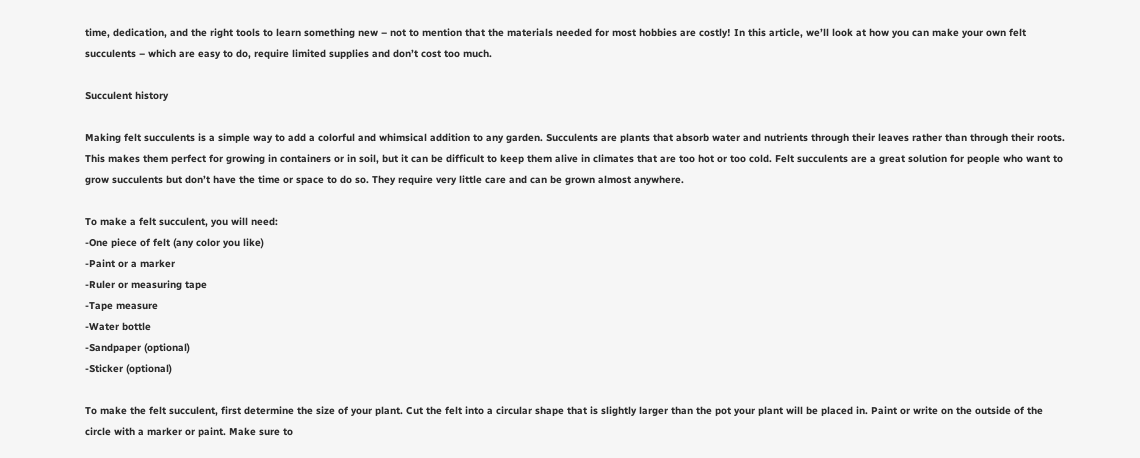time, dedication, and the right tools to learn something new – not to mention that the materials needed for most hobbies are costly! In this article, we’ll look at how you can make your own felt succulents – which are easy to do, require limited supplies and don’t cost too much.

Succulent history

Making felt succulents is a simple way to add a colorful and whimsical addition to any garden. Succulents are plants that absorb water and nutrients through their leaves rather than through their roots. This makes them perfect for growing in containers or in soil, but it can be difficult to keep them alive in climates that are too hot or too cold. Felt succulents are a great solution for people who want to grow succulents but don’t have the time or space to do so. They require very little care and can be grown almost anywhere.

To make a felt succulent, you will need:
-One piece of felt (any color you like)
-Paint or a marker
-Ruler or measuring tape
-Tape measure
-Water bottle
-Sandpaper (optional)
-Sticker (optional)

To make the felt succulent, first determine the size of your plant. Cut the felt into a circular shape that is slightly larger than the pot your plant will be placed in. Paint or write on the outside of the circle with a marker or paint. Make sure to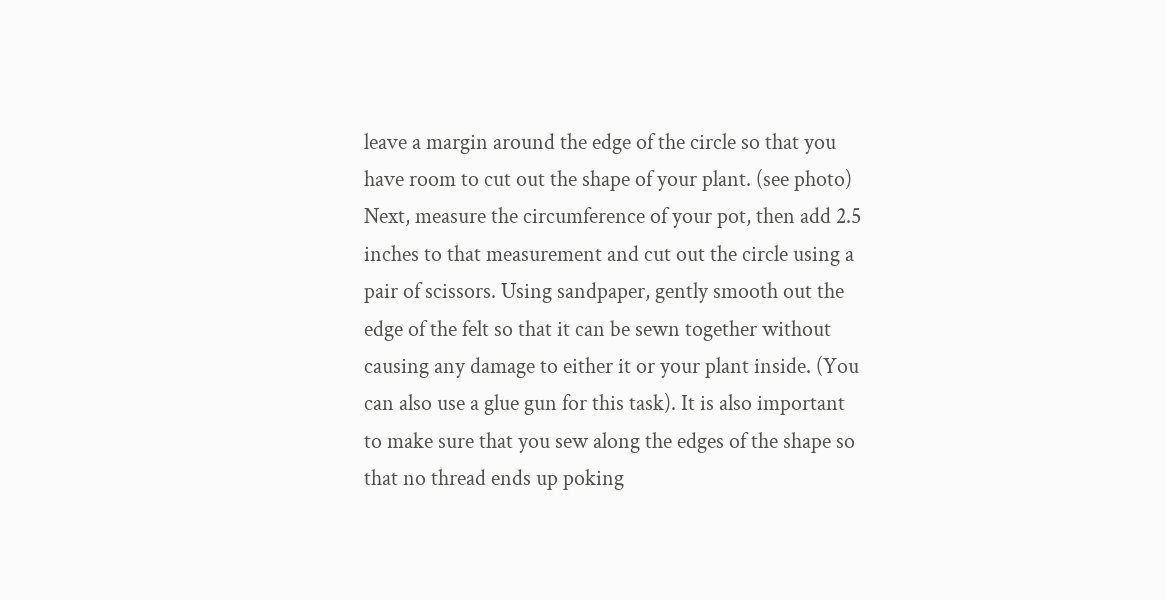leave a margin around the edge of the circle so that you have room to cut out the shape of your plant. (see photo) Next, measure the circumference of your pot, then add 2.5 inches to that measurement and cut out the circle using a pair of scissors. Using sandpaper, gently smooth out the edge of the felt so that it can be sewn together without causing any damage to either it or your plant inside. (You can also use a glue gun for this task). It is also important to make sure that you sew along the edges of the shape so that no thread ends up poking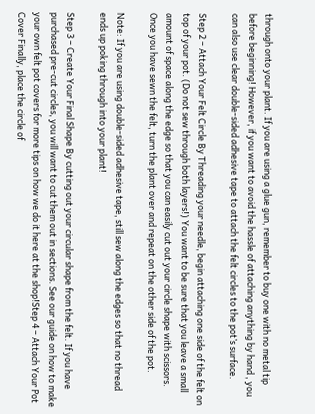through onto your plant. If you are using a glue gun, remember to buy one with no metal tip before beginning! However, if you want to avoid the hassle of attaching anything by hand , you can also use clear double-sided adhesive tape to attach the felt circles to the pot’s surface.

Step 2 – Attach Your Felt Circle By Threading your needle, begin attaching one side of the felt on top of your pot. (Do not sew through both layers!) You want to be sure that you leave a small amount of space along the edge so that you can easily cut out your circle shape with scissors. Once you have sewn the felt, turn the plant over and repeat on the other side of the pot.

Note: If you are using double-sided adhesive tape, still sew along the edges so that no thread ends up poking through into your plant!

Step 3 – Create Your Final Shape By cutting out your circular shape from the felt. If you have purchased pre-cut circles, you will want to cut them out in sections. See our guide on how to make your own felt pot covers for more tips on how we do it here at the shop!Step 4 – Attach Your Pot Cover Finally, place the circle of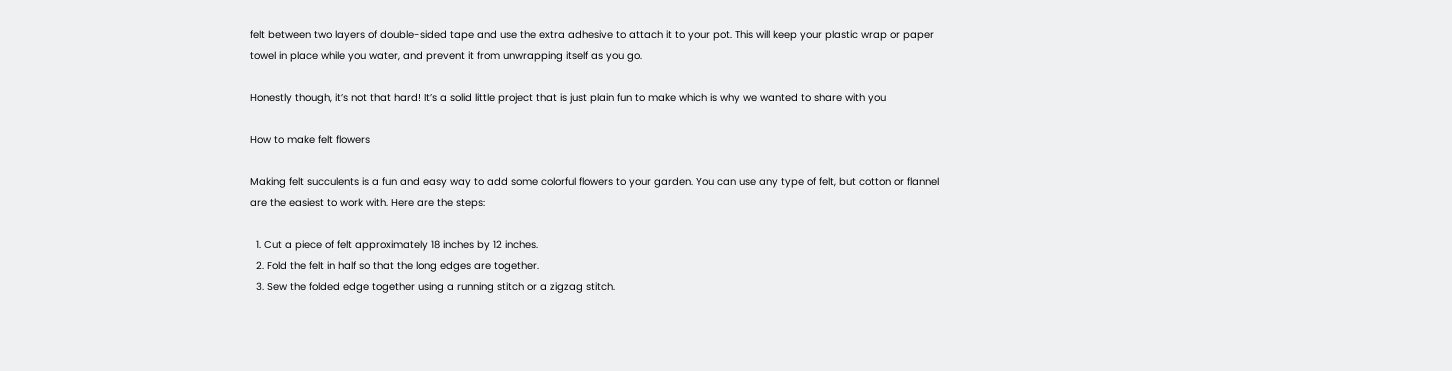felt between two layers of double-sided tape and use the extra adhesive to attach it to your pot. This will keep your plastic wrap or paper towel in place while you water, and prevent it from unwrapping itself as you go.

Honestly though, it’s not that hard! It’s a solid little project that is just plain fun to make which is why we wanted to share with you

How to make felt flowers

Making felt succulents is a fun and easy way to add some colorful flowers to your garden. You can use any type of felt, but cotton or flannel are the easiest to work with. Here are the steps:

  1. Cut a piece of felt approximately 18 inches by 12 inches.
  2. Fold the felt in half so that the long edges are together.
  3. Sew the folded edge together using a running stitch or a zigzag stitch.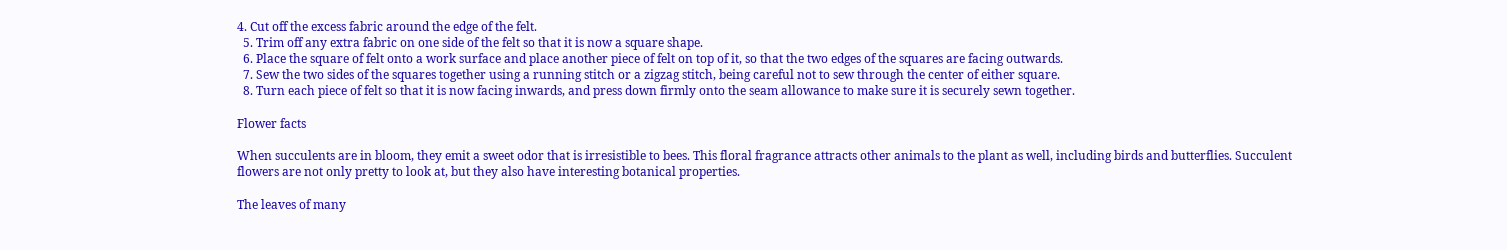4. Cut off the excess fabric around the edge of the felt.
  5. Trim off any extra fabric on one side of the felt so that it is now a square shape.
  6. Place the square of felt onto a work surface and place another piece of felt on top of it, so that the two edges of the squares are facing outwards.
  7. Sew the two sides of the squares together using a running stitch or a zigzag stitch, being careful not to sew through the center of either square.
  8. Turn each piece of felt so that it is now facing inwards, and press down firmly onto the seam allowance to make sure it is securely sewn together.

Flower facts

When succulents are in bloom, they emit a sweet odor that is irresistible to bees. This floral fragrance attracts other animals to the plant as well, including birds and butterflies. Succulent flowers are not only pretty to look at, but they also have interesting botanical properties.

The leaves of many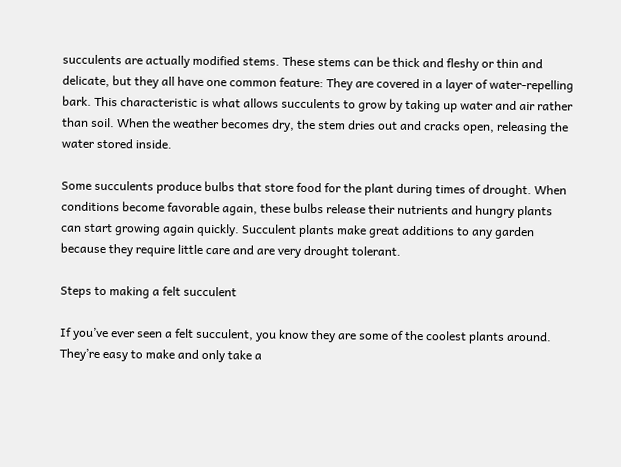succulents are actually modified stems. These stems can be thick and fleshy or thin and delicate, but they all have one common feature: They are covered in a layer of water-repelling bark. This characteristic is what allows succulents to grow by taking up water and air rather than soil. When the weather becomes dry, the stem dries out and cracks open, releasing the water stored inside.

Some succulents produce bulbs that store food for the plant during times of drought. When conditions become favorable again, these bulbs release their nutrients and hungry plants can start growing again quickly. Succulent plants make great additions to any garden because they require little care and are very drought tolerant.

Steps to making a felt succulent

If you’ve ever seen a felt succulent, you know they are some of the coolest plants around. They’re easy to make and only take a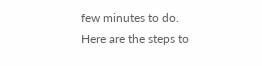few minutes to do. Here are the steps to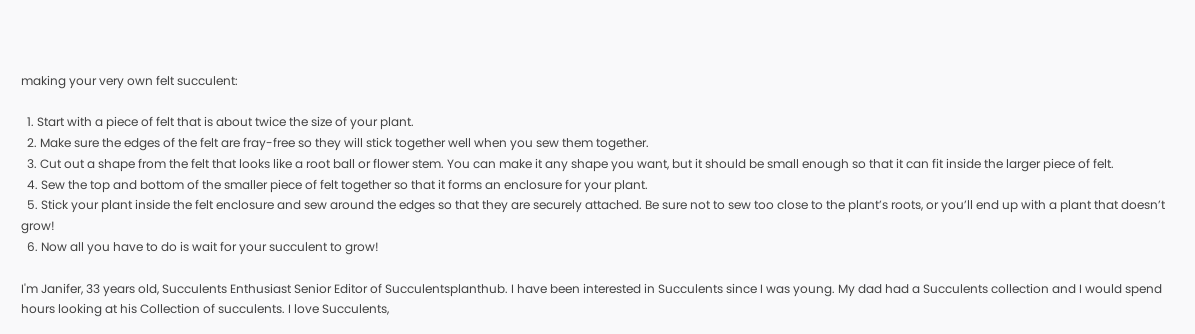making your very own felt succulent:

  1. Start with a piece of felt that is about twice the size of your plant.
  2. Make sure the edges of the felt are fray-free so they will stick together well when you sew them together.
  3. Cut out a shape from the felt that looks like a root ball or flower stem. You can make it any shape you want, but it should be small enough so that it can fit inside the larger piece of felt.
  4. Sew the top and bottom of the smaller piece of felt together so that it forms an enclosure for your plant.
  5. Stick your plant inside the felt enclosure and sew around the edges so that they are securely attached. Be sure not to sew too close to the plant’s roots, or you’ll end up with a plant that doesn’t grow!
  6. Now all you have to do is wait for your succulent to grow!

I'm Janifer, 33 years old, Succulents Enthusiast Senior Editor of Succulentsplanthub. I have been interested in Succulents since I was young. My dad had a Succulents collection and I would spend hours looking at his Collection of succulents. I love Succulents,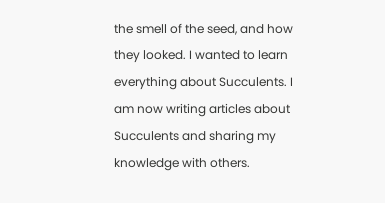the smell of the seed, and how they looked. I wanted to learn everything about Succulents. I am now writing articles about Succulents and sharing my knowledge with others.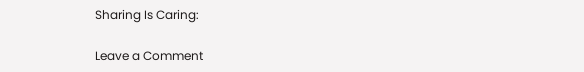Sharing Is Caring:

Leave a Comment